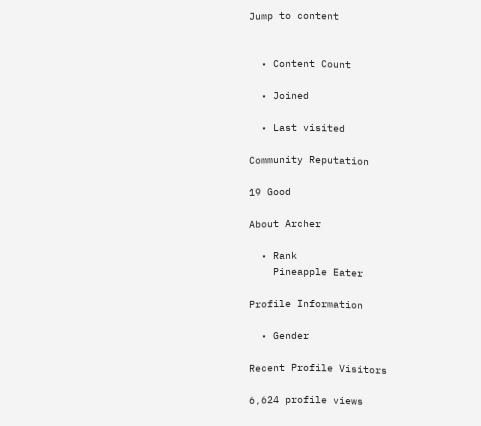Jump to content


  • Content Count

  • Joined

  • Last visited

Community Reputation

19 Good

About Archer

  • Rank
    Pineapple Eater

Profile Information

  • Gender

Recent Profile Visitors

6,624 profile views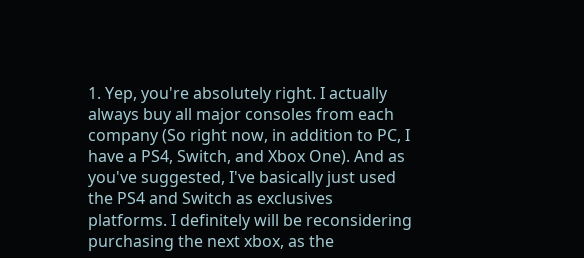1. Yep, you're absolutely right. I actually always buy all major consoles from each company (So right now, in addition to PC, I have a PS4, Switch, and Xbox One). And as you've suggested, I've basically just used the PS4 and Switch as exclusives platforms. I definitely will be reconsidering purchasing the next xbox, as the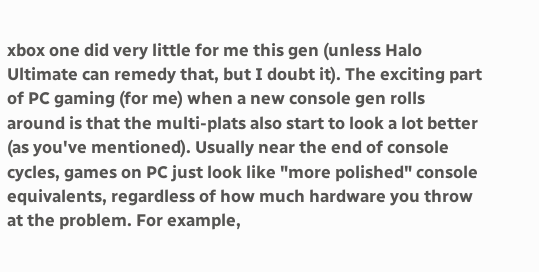xbox one did very little for me this gen (unless Halo Ultimate can remedy that, but I doubt it). The exciting part of PC gaming (for me) when a new console gen rolls around is that the multi-plats also start to look a lot better (as you've mentioned). Usually near the end of console cycles, games on PC just look like "more polished" console equivalents, regardless of how much hardware you throw at the problem. For example,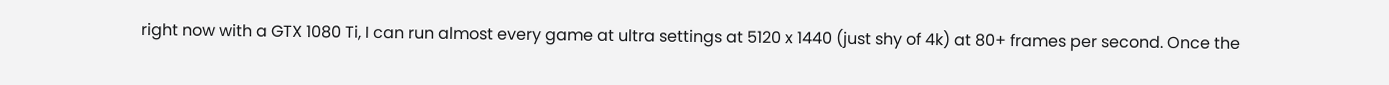right now with a GTX 1080 Ti, I can run almost every game at ultra settings at 5120 x 1440 (just shy of 4k) at 80+ frames per second. Once the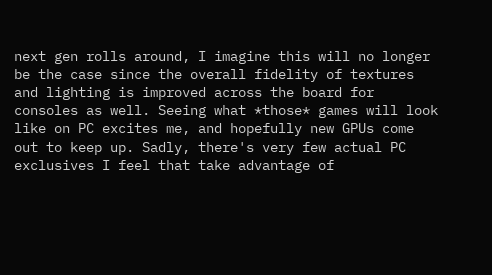next gen rolls around, I imagine this will no longer be the case since the overall fidelity of textures and lighting is improved across the board for consoles as well. Seeing what *those* games will look like on PC excites me, and hopefully new GPUs come out to keep up. Sadly, there's very few actual PC exclusives I feel that take advantage of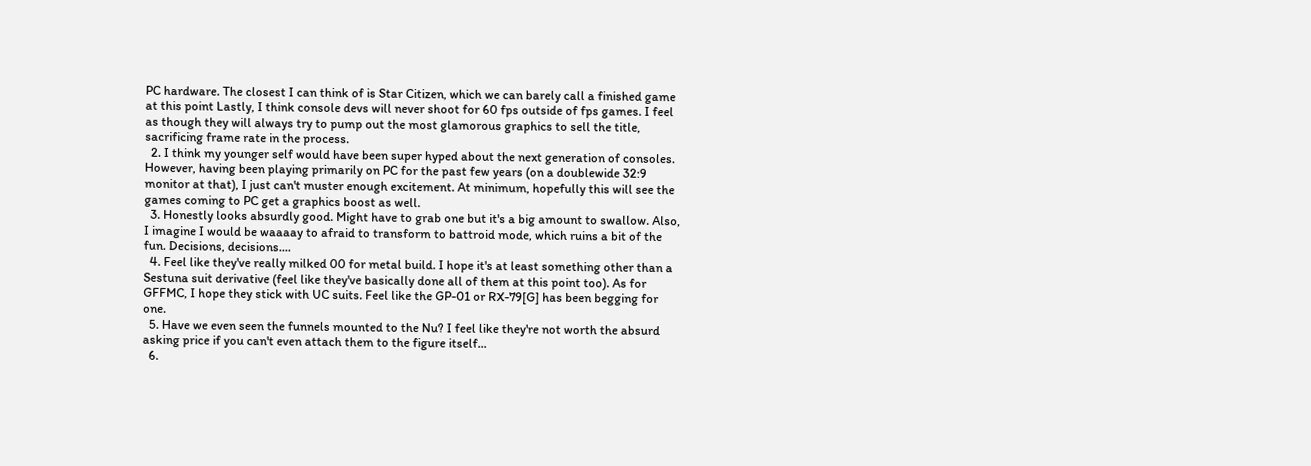PC hardware. The closest I can think of is Star Citizen, which we can barely call a finished game at this point Lastly, I think console devs will never shoot for 60 fps outside of fps games. I feel as though they will always try to pump out the most glamorous graphics to sell the title, sacrificing frame rate in the process.
  2. I think my younger self would have been super hyped about the next generation of consoles. However, having been playing primarily on PC for the past few years (on a doublewide 32:9 monitor at that), I just can't muster enough excitement. At minimum, hopefully this will see the games coming to PC get a graphics boost as well.
  3. Honestly looks absurdly good. Might have to grab one but it's a big amount to swallow. Also, I imagine I would be waaaay to afraid to transform to battroid mode, which ruins a bit of the fun. Decisions, decisions....
  4. Feel like they've really milked 00 for metal build. I hope it's at least something other than a Sestuna suit derivative (feel like they've basically done all of them at this point too). As for GFFMC, I hope they stick with UC suits. Feel like the GP-01 or RX-79[G] has been begging for one.
  5. Have we even seen the funnels mounted to the Nu? I feel like they're not worth the absurd asking price if you can't even attach them to the figure itself...
  6.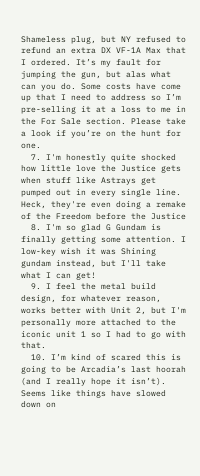Shameless plug, but NY refused to refund an extra DX VF-1A Max that I ordered. It’s my fault for jumping the gun, but alas what can you do. Some costs have come up that I need to address so I’m pre-selling it at a loss to me in the For Sale section. Please take a look if you’re on the hunt for one.
  7. I'm honestly quite shocked how little love the Justice gets when stuff like Astrays get pumped out in every single line. Heck, they're even doing a remake of the Freedom before the Justice
  8. I'm so glad G Gundam is finally getting some attention. I low-key wish it was Shining gundam instead, but I'll take what I can get!
  9. I feel the metal build design, for whatever reason, works better with Unit 2, but I'm personally more attached to the iconic unit 1 so I had to go with that.
  10. I’m kind of scared this is going to be Arcadia’s last hoorah (and I really hope it isn’t). Seems like things have slowed down on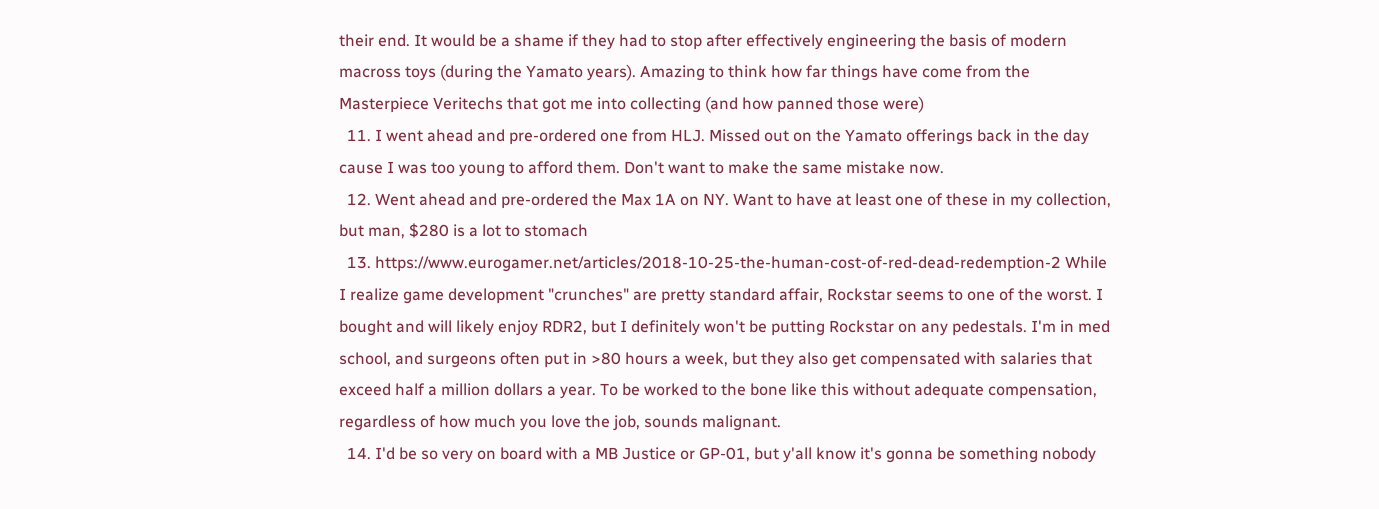their end. It would be a shame if they had to stop after effectively engineering the basis of modern macross toys (during the Yamato years). Amazing to think how far things have come from the Masterpiece Veritechs that got me into collecting (and how panned those were)
  11. I went ahead and pre-ordered one from HLJ. Missed out on the Yamato offerings back in the day cause I was too young to afford them. Don't want to make the same mistake now.
  12. Went ahead and pre-ordered the Max 1A on NY. Want to have at least one of these in my collection, but man, $280 is a lot to stomach
  13. https://www.eurogamer.net/articles/2018-10-25-the-human-cost-of-red-dead-redemption-2 While I realize game development "crunches" are pretty standard affair, Rockstar seems to one of the worst. I bought and will likely enjoy RDR2, but I definitely won't be putting Rockstar on any pedestals. I'm in med school, and surgeons often put in >80 hours a week, but they also get compensated with salaries that exceed half a million dollars a year. To be worked to the bone like this without adequate compensation, regardless of how much you love the job, sounds malignant.
  14. I'd be so very on board with a MB Justice or GP-01, but y'all know it's gonna be something nobody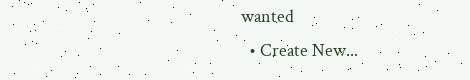wanted
  • Create New...